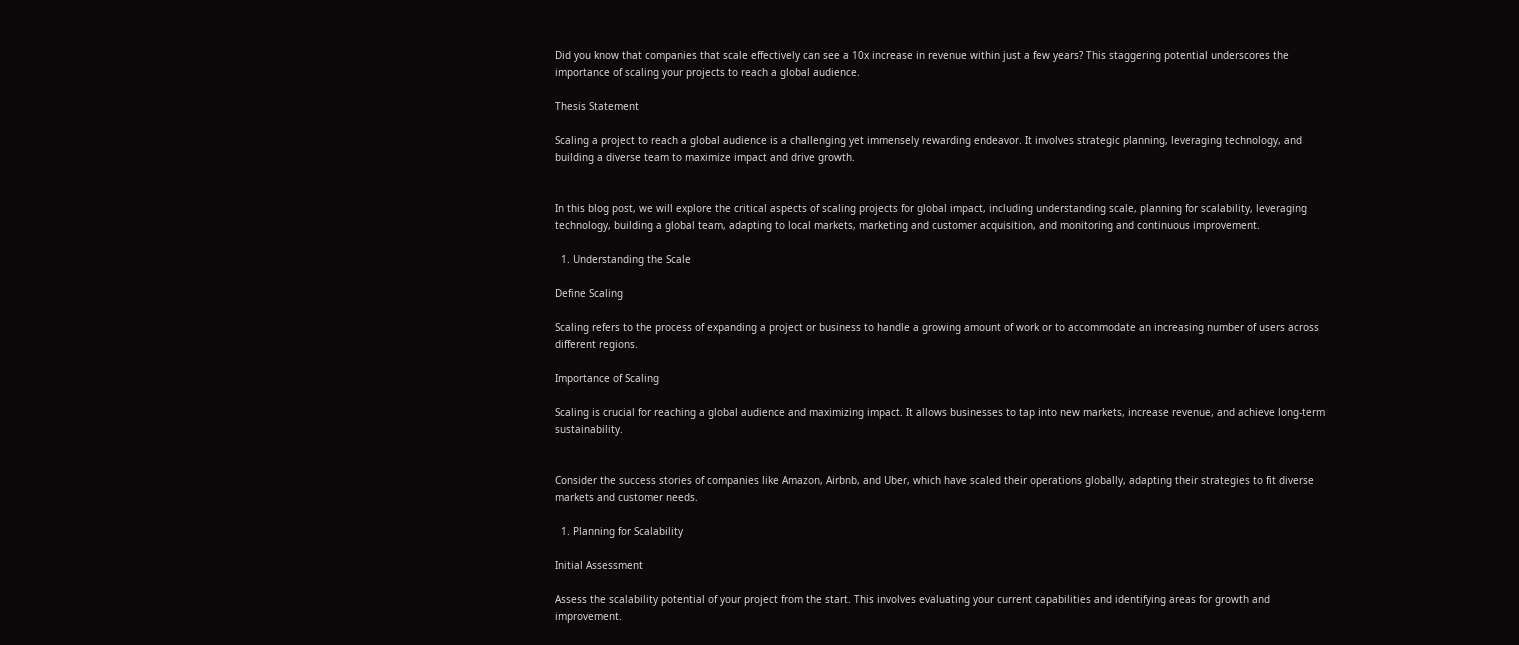Did you know that companies that scale effectively can see a 10x increase in revenue within just a few years? This staggering potential underscores the importance of scaling your projects to reach a global audience.

Thesis Statement

Scaling a project to reach a global audience is a challenging yet immensely rewarding endeavor. It involves strategic planning, leveraging technology, and building a diverse team to maximize impact and drive growth.


In this blog post, we will explore the critical aspects of scaling projects for global impact, including understanding scale, planning for scalability, leveraging technology, building a global team, adapting to local markets, marketing and customer acquisition, and monitoring and continuous improvement.

  1. Understanding the Scale

Define Scaling

Scaling refers to the process of expanding a project or business to handle a growing amount of work or to accommodate an increasing number of users across different regions.

Importance of Scaling

Scaling is crucial for reaching a global audience and maximizing impact. It allows businesses to tap into new markets, increase revenue, and achieve long-term sustainability.


Consider the success stories of companies like Amazon, Airbnb, and Uber, which have scaled their operations globally, adapting their strategies to fit diverse markets and customer needs.

  1. Planning for Scalability

Initial Assessment

Assess the scalability potential of your project from the start. This involves evaluating your current capabilities and identifying areas for growth and improvement.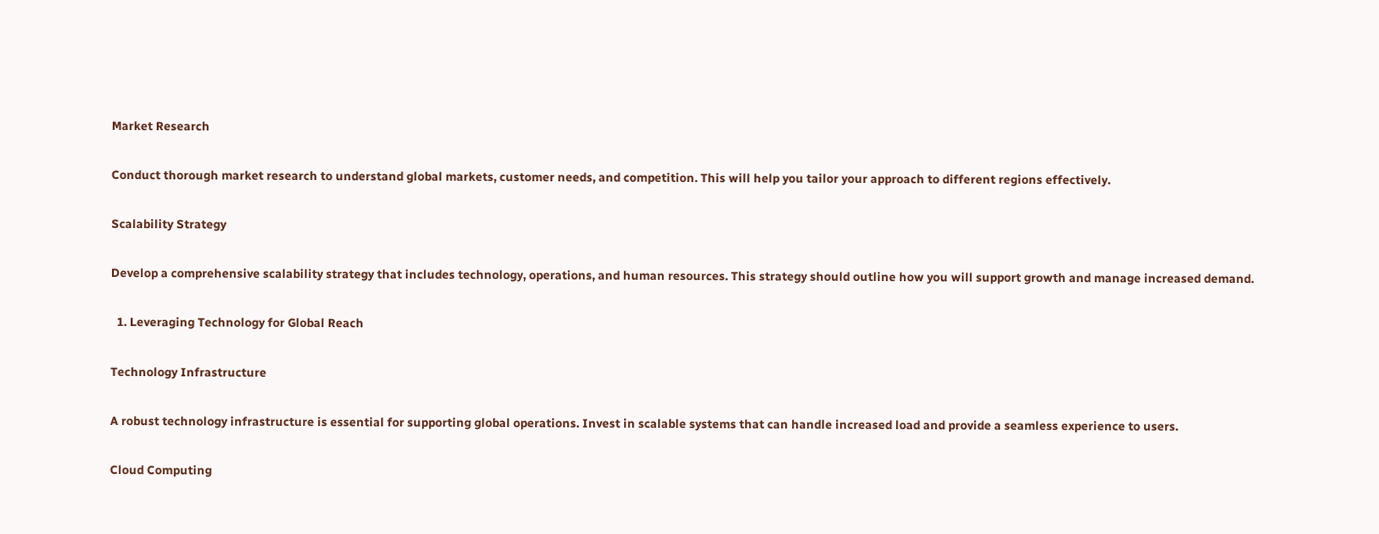Market Research

Conduct thorough market research to understand global markets, customer needs, and competition. This will help you tailor your approach to different regions effectively.

Scalability Strategy

Develop a comprehensive scalability strategy that includes technology, operations, and human resources. This strategy should outline how you will support growth and manage increased demand.

  1. Leveraging Technology for Global Reach

Technology Infrastructure

A robust technology infrastructure is essential for supporting global operations. Invest in scalable systems that can handle increased load and provide a seamless experience to users.

Cloud Computing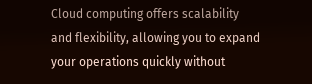Cloud computing offers scalability and flexibility, allowing you to expand your operations quickly without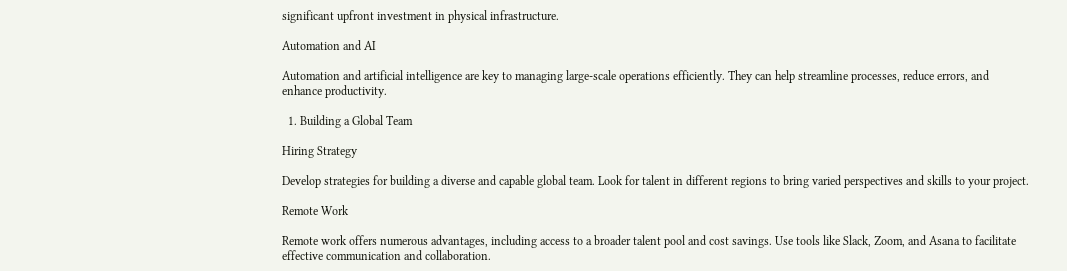significant upfront investment in physical infrastructure.

Automation and AI

Automation and artificial intelligence are key to managing large-scale operations efficiently. They can help streamline processes, reduce errors, and enhance productivity.

  1. Building a Global Team

Hiring Strategy

Develop strategies for building a diverse and capable global team. Look for talent in different regions to bring varied perspectives and skills to your project.

Remote Work

Remote work offers numerous advantages, including access to a broader talent pool and cost savings. Use tools like Slack, Zoom, and Asana to facilitate effective communication and collaboration.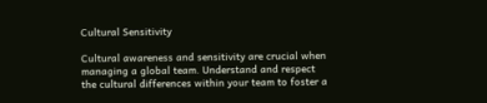Cultural Sensitivity

Cultural awareness and sensitivity are crucial when managing a global team. Understand and respect the cultural differences within your team to foster a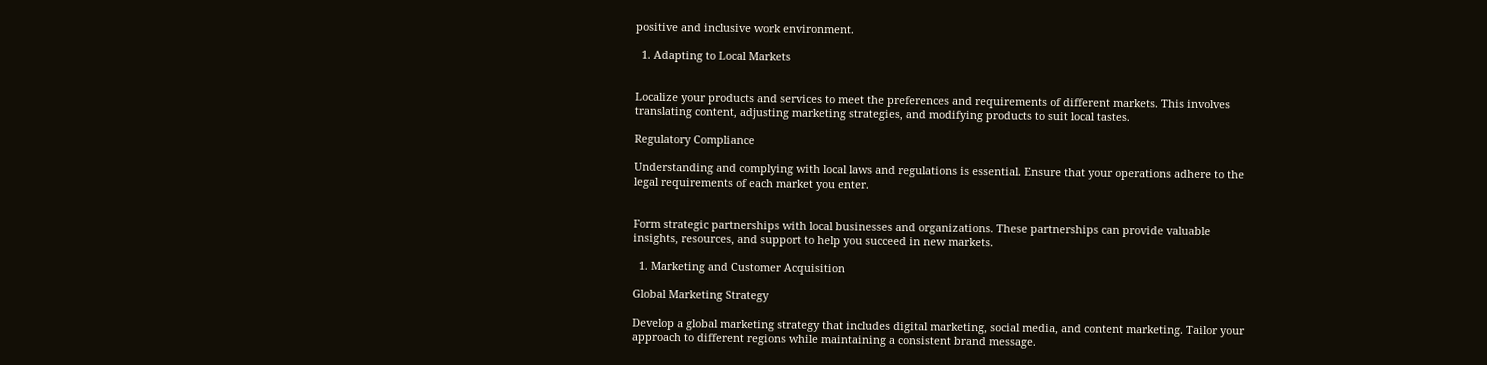positive and inclusive work environment.

  1. Adapting to Local Markets


Localize your products and services to meet the preferences and requirements of different markets. This involves translating content, adjusting marketing strategies, and modifying products to suit local tastes.

Regulatory Compliance

Understanding and complying with local laws and regulations is essential. Ensure that your operations adhere to the legal requirements of each market you enter.


Form strategic partnerships with local businesses and organizations. These partnerships can provide valuable insights, resources, and support to help you succeed in new markets.

  1. Marketing and Customer Acquisition

Global Marketing Strategy

Develop a global marketing strategy that includes digital marketing, social media, and content marketing. Tailor your approach to different regions while maintaining a consistent brand message.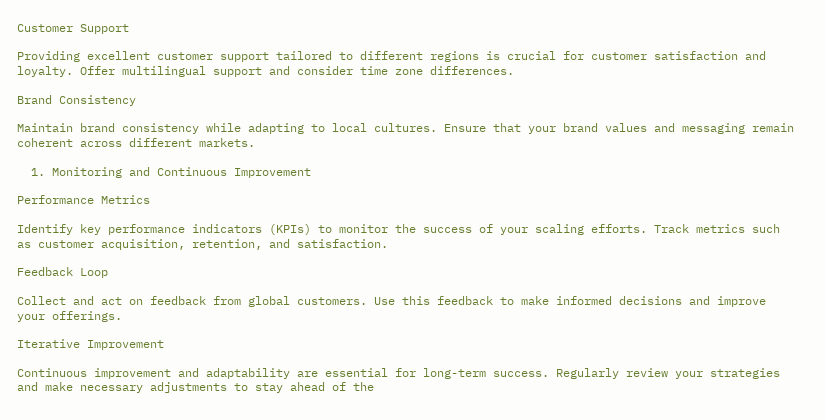Customer Support

Providing excellent customer support tailored to different regions is crucial for customer satisfaction and loyalty. Offer multilingual support and consider time zone differences.

Brand Consistency

Maintain brand consistency while adapting to local cultures. Ensure that your brand values and messaging remain coherent across different markets.

  1. Monitoring and Continuous Improvement

Performance Metrics

Identify key performance indicators (KPIs) to monitor the success of your scaling efforts. Track metrics such as customer acquisition, retention, and satisfaction.

Feedback Loop

Collect and act on feedback from global customers. Use this feedback to make informed decisions and improve your offerings.

Iterative Improvement

Continuous improvement and adaptability are essential for long-term success. Regularly review your strategies and make necessary adjustments to stay ahead of the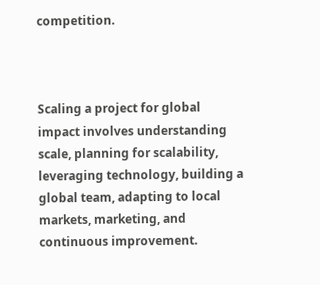competition.



Scaling a project for global impact involves understanding scale, planning for scalability, leveraging technology, building a global team, adapting to local markets, marketing, and continuous improvement.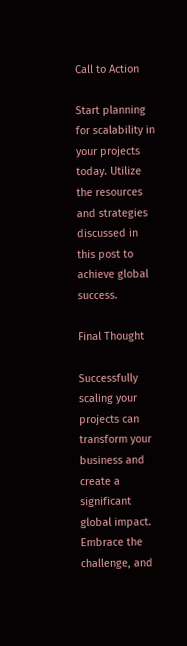Call to Action

Start planning for scalability in your projects today. Utilize the resources and strategies discussed in this post to achieve global success.

Final Thought

Successfully scaling your projects can transform your business and create a significant global impact. Embrace the challenge, and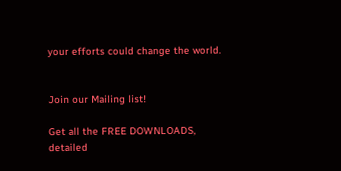your efforts could change the world.


Join our Mailing list!

Get all the FREE DOWNLOADS, detailed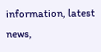information, latest news,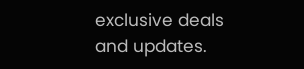exclusive deals and updates.